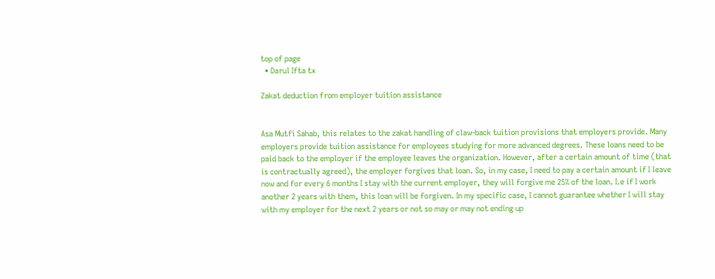top of page
  • Darul Ifta tx

Zakat deduction from employer tuition assistance


Asa Mutfi Sahab, this relates to the zakat handling of claw-back tuition provisions that employers provide. Many employers provide tuition assistance for employees studying for more advanced degrees. These loans need to be paid back to the employer if the employee leaves the organization. However, after a certain amount of time (that is contractually agreed), the employer forgives that loan. So, in my case, I need to pay a certain amount if I leave now and for every 6 months I stay with the current employer, they will forgive me 25% of the loan. I.e if I work another 2 years with them, this loan will be forgiven. In my specific case, I cannot guarantee whether I will stay with my employer for the next 2 years or not so may or may not ending up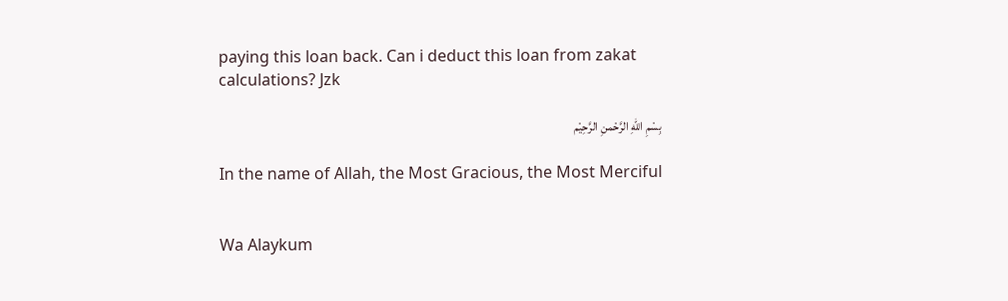paying this loan back. Can i deduct this loan from zakat calculations? Jzk

بِسْمِ اللهِ الرَّحْمنِ الرَّحِيْم

In the name of Allah, the Most Gracious, the Most Merciful


Wa Alaykum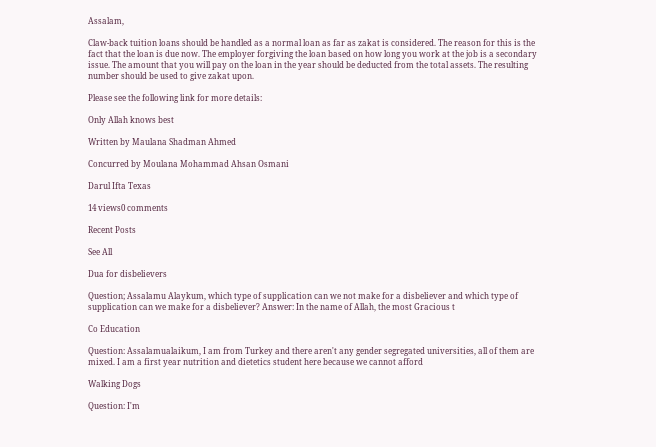Assalam,

Claw-back tuition loans should be handled as a normal loan as far as zakat is considered. The reason for this is the fact that the loan is due now. The employer forgiving the loan based on how long you work at the job is a secondary issue. The amount that you will pay on the loan in the year should be deducted from the total assets. The resulting number should be used to give zakat upon.

Please see the following link for more details:

Only Allah knows best

Written by Maulana Shadman Ahmed

Concurred by Moulana Mohammad Ahsan Osmani

Darul Ifta Texas

14 views0 comments

Recent Posts

See All

Dua for disbelievers

Question; Assalamu Alaykum, which type of supplication can we not make for a disbeliever and which type of supplication can we make for a disbeliever? Answer: In the name of Allah, the most Gracious t

Co Education

Question: Assalamualaikum, I am from Turkey and there aren't any gender segregated universities, all of them are mixed. I am a first year nutrition and dietetics student here because we cannot afford

Walking Dogs

Question: I'm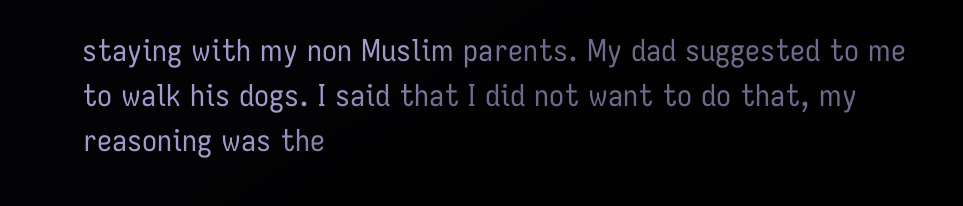staying with my non Muslim parents. My dad suggested to me to walk his dogs. I said that I did not want to do that, my reasoning was the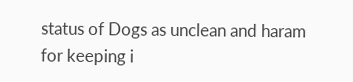status of Dogs as unclean and haram for keeping i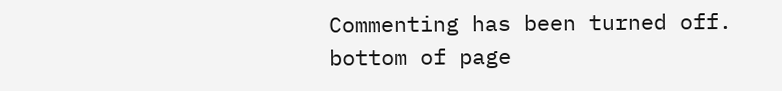Commenting has been turned off.
bottom of page